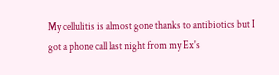My cellulitis is almost gone thanks to antibiotics but I got a phone call last night from my Ex's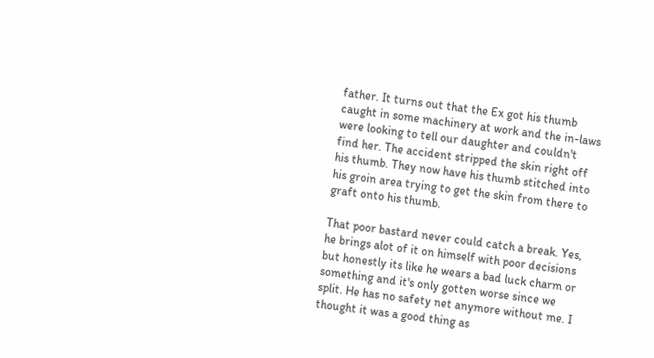father. It turns out that the Ex got his thumb caught in some machinery at work and the in-laws were looking to tell our daughter and couldn't find her. The accident stripped the skin right off his thumb. They now have his thumb stitched into his groin area trying to get the skin from there to graft onto his thumb.

That poor bastard never could catch a break. Yes, he brings alot of it on himself with poor decisions but honestly its like he wears a bad luck charm or something and it's only gotten worse since we split. He has no safety net anymore without me. I thought it was a good thing as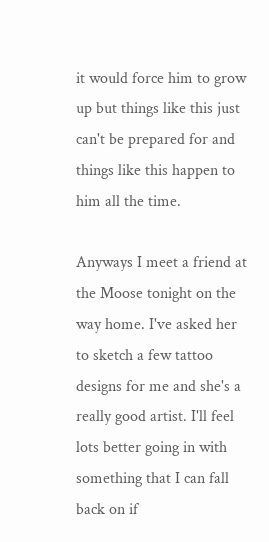it would force him to grow up but things like this just can't be prepared for and things like this happen to him all the time.

Anyways I meet a friend at the Moose tonight on the way home. I've asked her to sketch a few tattoo designs for me and she's a really good artist. I'll feel lots better going in with something that I can fall back on if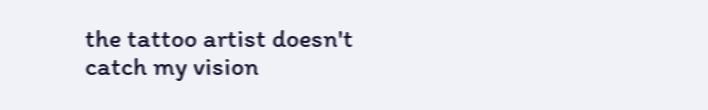the tattoo artist doesn't catch my vision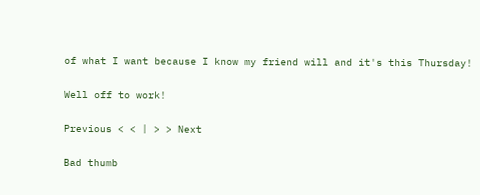of what I want because I know my friend will and it's this Thursday!

Well off to work!

Previous < < | > > Next

Bad thumb